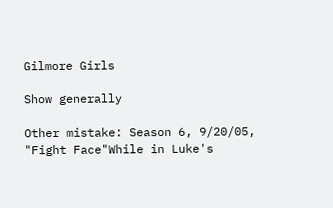Gilmore Girls

Show generally

Other mistake: Season 6, 9/20/05, "Fight Face"While in Luke's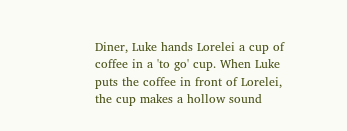Diner, Luke hands Lorelei a cup of coffee in a 'to go' cup. When Luke puts the coffee in front of Lorelei, the cup makes a hollow sound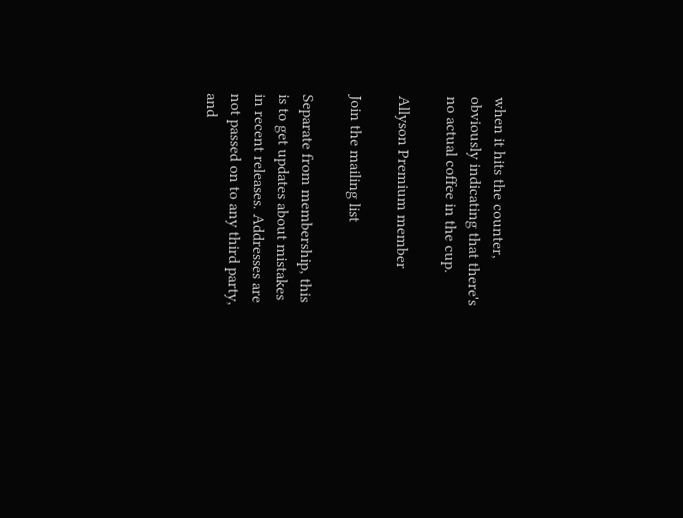when it hits the counter, obviously indicating that there's no actual coffee in the cup.

Allyson Premium member

Join the mailing list

Separate from membership, this is to get updates about mistakes in recent releases. Addresses are not passed on to any third party, and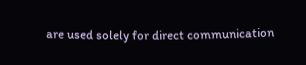are used solely for direct communication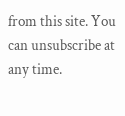from this site. You can unsubscribe at any time.